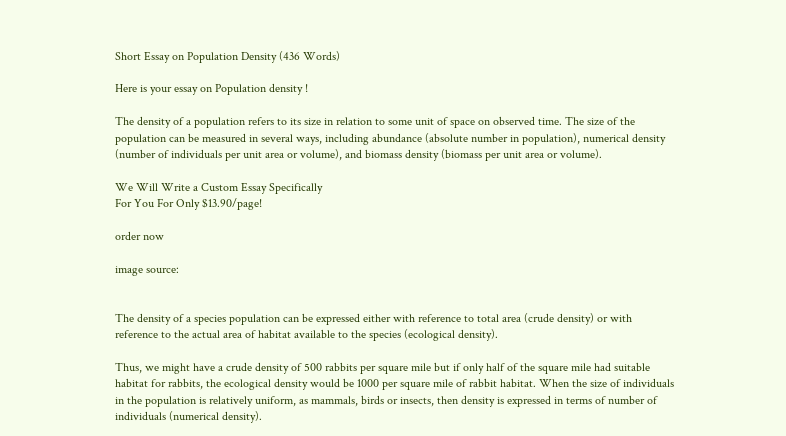Short Essay on Population Density (436 Words)

Here is your essay on Population density !

The density of a population refers to its size in relation to some unit of space on observed time. The size of the population can be measured in several ways, including abundance (absolute number in population), numerical density (number of individuals per unit area or volume), and biomass density (biomass per unit area or volume).

We Will Write a Custom Essay Specifically
For You For Only $13.90/page!

order now

image source:


The density of a species population can be expressed either with reference to total area (crude density) or with reference to the actual area of habitat available to the species (ecological density).

Thus, we might have a crude density of 500 rabbits per square mile but if only half of the square mile had suitable habitat for rabbits, the ecological density would be 1000 per square mile of rabbit habitat. When the size of individuals in the population is relatively uniform, as mammals, birds or insects, then density is expressed in terms of number of individuals (numerical density).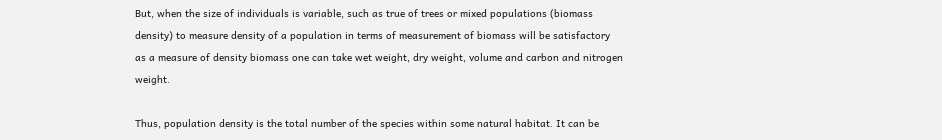But, when the size of individuals is variable, such as true of trees or mixed populations (biomass density) to measure density of a population in terms of measurement of biomass will be satisfactory as a measure of density biomass one can take wet weight, dry weight, volume and carbon and nitrogen weight.

Thus, population density is the total number of the species within some natural habitat. It can be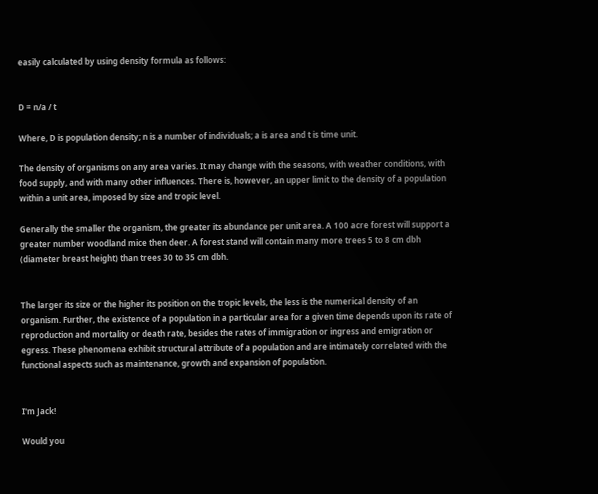easily calculated by using density formula as follows:


D = n/a / t

Where, D is population density; n is a number of individuals; a is area and t is time unit.

The density of organisms on any area varies. It may change with the seasons, with weather conditions, with food supply, and with many other influences. There is, however, an upper limit to the density of a population within a unit area, imposed by size and tropic level.

Generally the smaller the organism, the greater its abundance per unit area. A 100 acre forest will support a greater number woodland mice then deer. A forest stand will contain many more trees 5 to 8 cm dbh (diameter breast height) than trees 30 to 35 cm dbh.


The larger its size or the higher its position on the tropic levels, the less is the numerical density of an organism. Further, the existence of a population in a particular area for a given time depends upon its rate of reproduction and mortality or death rate, besides the rates of immigration or ingress and emigration or egress. These phenomena exhibit structural attribute of a population and are intimately correlated with the functional aspects such as maintenance, growth and expansion of population.


I'm Jack!

Would you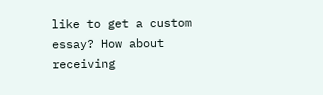like to get a custom essay? How about receiving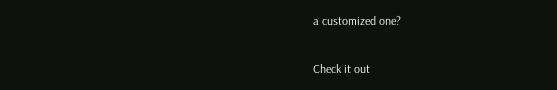a customized one?

Check it out